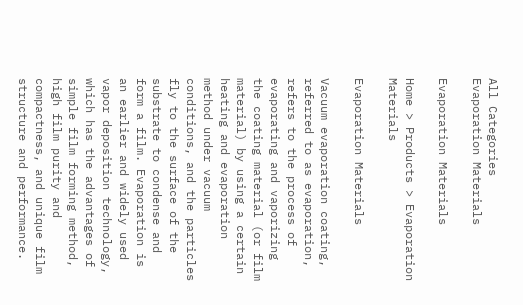All Categories
Evaporation Materials

Evaporation Materials

Home > Products > Evaporation Materials

Evaporation Materials

Vacuum evaporation coating, referred to as evaporation, refers to the process of evaporating and vaporizing the coating material (or film material) by using a certain heating and evaporation method under vacuum conditions, and the particles fly to the surface of the substrate to condense and form a film. Evaporation is an earlier and widely used vapor deposition technology, which has the advantages of simple film forming method, high film purity and compactness, and unique film structure and performance.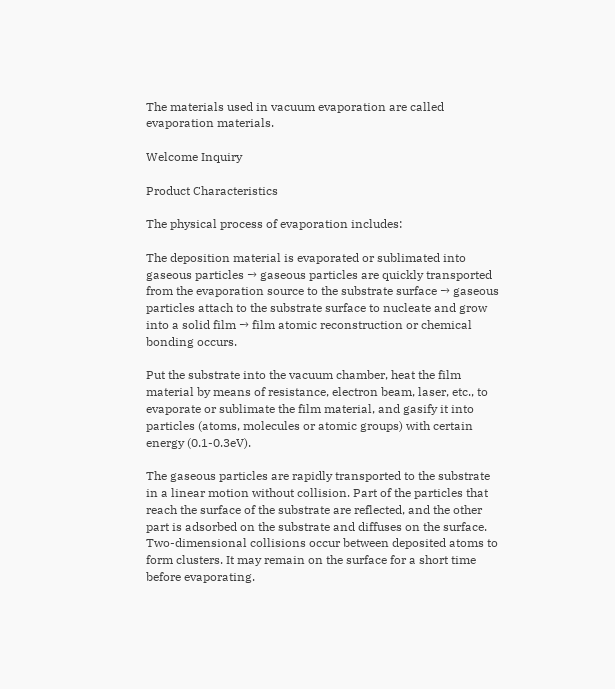The materials used in vacuum evaporation are called evaporation materials.

Welcome Inquiry

Product Characteristics

The physical process of evaporation includes:

The deposition material is evaporated or sublimated into gaseous particles → gaseous particles are quickly transported from the evaporation source to the substrate surface → gaseous particles attach to the substrate surface to nucleate and grow into a solid film → film atomic reconstruction or chemical bonding occurs.

Put the substrate into the vacuum chamber, heat the film material by means of resistance, electron beam, laser, etc., to evaporate or sublimate the film material, and gasify it into particles (atoms, molecules or atomic groups) with certain energy (0.1-0.3eV).

The gaseous particles are rapidly transported to the substrate in a linear motion without collision. Part of the particles that reach the surface of the substrate are reflected, and the other part is adsorbed on the substrate and diffuses on the surface. Two-dimensional collisions occur between deposited atoms to form clusters. It may remain on the surface for a short time before evaporating.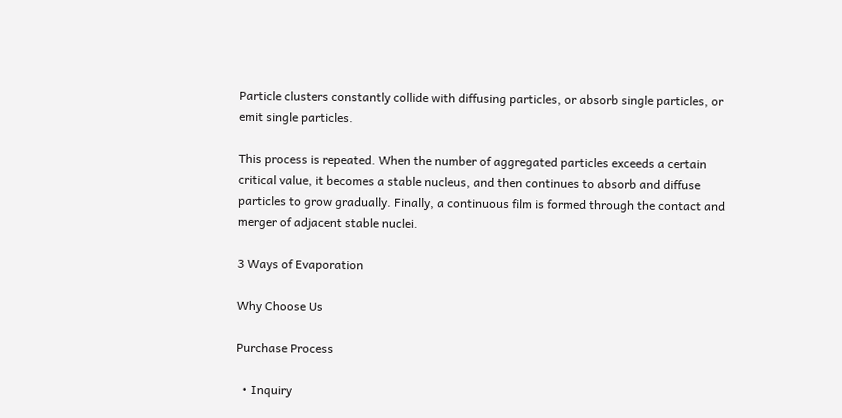Particle clusters constantly collide with diffusing particles, or absorb single particles, or emit single particles.

This process is repeated. When the number of aggregated particles exceeds a certain critical value, it becomes a stable nucleus, and then continues to absorb and diffuse particles to grow gradually. Finally, a continuous film is formed through the contact and merger of adjacent stable nuclei.

3 Ways of Evaporation

Why Choose Us

Purchase Process

  • Inquiry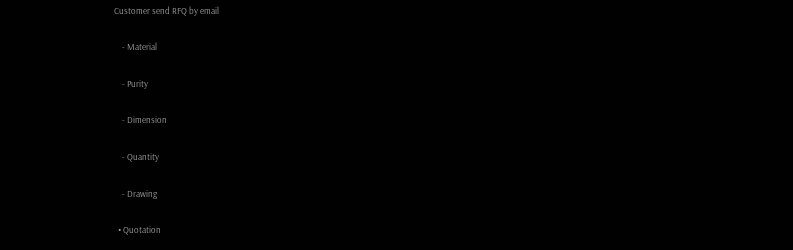Customer send RFQ by email

    - Material

    - Purity

    - Dimension

    - Quantity

    - Drawing

  • Quotation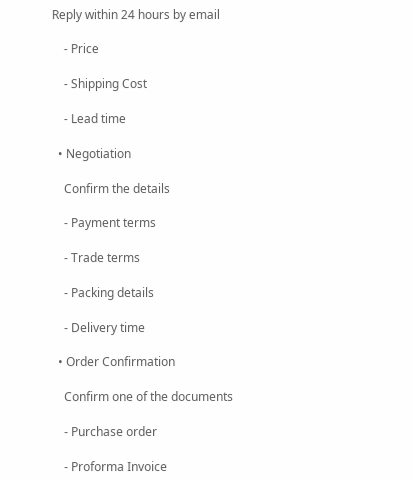Reply within 24 hours by email

    - Price

    - Shipping Cost

    - Lead time

  • Negotiation

    Confirm the details

    - Payment terms

    - Trade terms

    - Packing details

    - Delivery time

  • Order Confirmation

    Confirm one of the documents

    - Purchase order

    - Proforma Invoice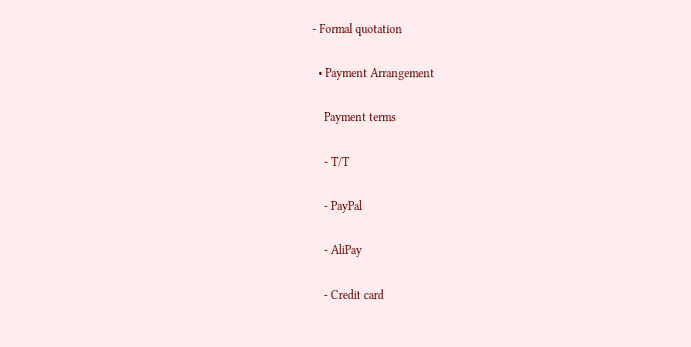- Formal quotation

  • Payment Arrangement

    Payment terms

    - T/T

    - PayPal

    - AliPay

    - Credit card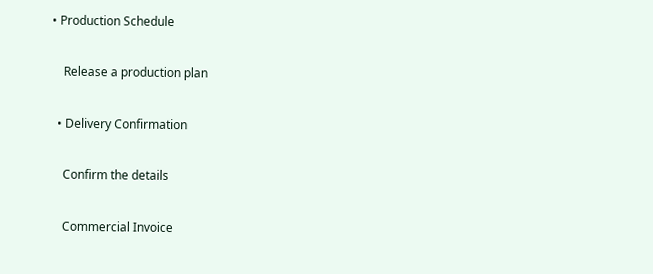• Production Schedule

    Release a production plan

  • Delivery Confirmation

    Confirm the details

    Commercial Invoice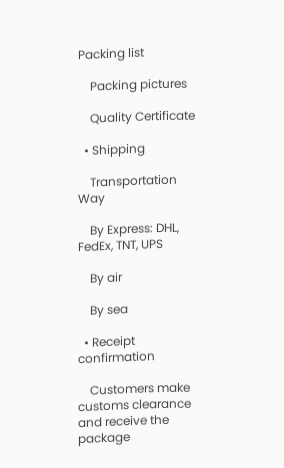Packing list

    Packing pictures

    Quality Certificate

  • Shipping

    Transportation Way

    By Express: DHL, FedEx, TNT, UPS

    By air

    By sea

  • Receipt confirmation

    Customers make customs clearance and receive the package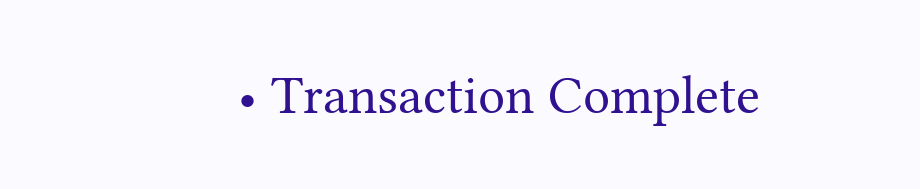• Transaction Complete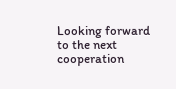Looking forward to the next cooperation